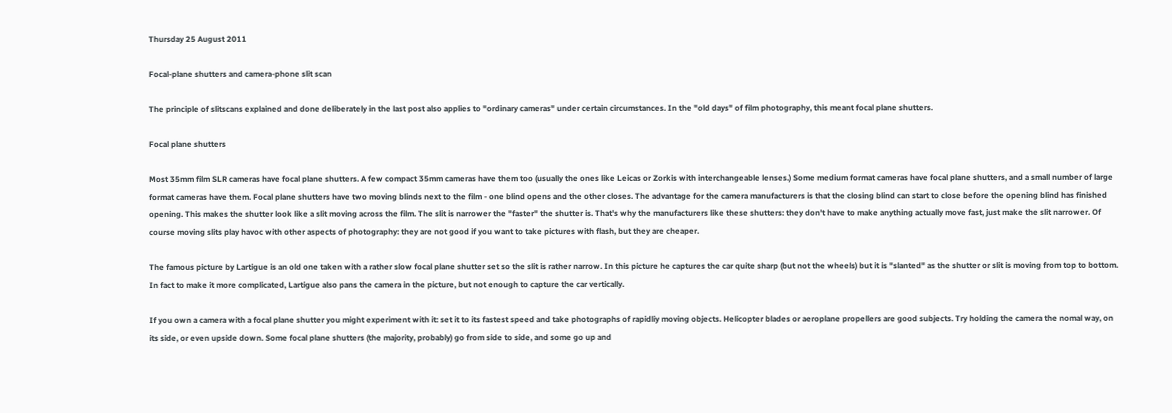Thursday 25 August 2011

Focal-plane shutters and camera-phone slit scan

The principle of slitscans explained and done deliberately in the last post also applies to "ordinary cameras" under certain circumstances. In the "old days" of film photography, this meant focal plane shutters.

Focal plane shutters

Most 35mm film SLR cameras have focal plane shutters. A few compact 35mm cameras have them too (usually the ones like Leicas or Zorkis with interchangeable lenses.) Some medium format cameras have focal plane shutters, and a small number of large format cameras have them. Focal plane shutters have two moving blinds next to the film - one blind opens and the other closes. The advantage for the camera manufacturers is that the closing blind can start to close before the opening blind has finished opening. This makes the shutter look like a slit moving across the film. The slit is narrower the "faster" the shutter is. That's why the manufacturers like these shutters: they don't have to make anything actually move fast, just make the slit narrower. Of course moving slits play havoc with other aspects of photography: they are not good if you want to take pictures with flash, but they are cheaper.

The famous picture by Lartigue is an old one taken with a rather slow focal plane shutter set so the slit is rather narrow. In this picture he captures the car quite sharp (but not the wheels) but it is "slanted" as the shutter or slit is moving from top to bottom. In fact to make it more complicated, Lartigue also pans the camera in the picture, but not enough to capture the car vertically.

If you own a camera with a focal plane shutter you might experiment with it: set it to its fastest speed and take photographs of rapidliy moving objects. Helicopter blades or aeroplane propellers are good subjects. Try holding the camera the nomal way, on its side, or even upside down. Some focal plane shutters (the majority, probably) go from side to side, and some go up and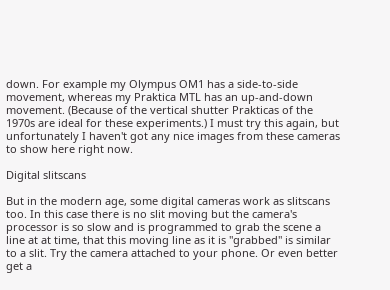down. For example my Olympus OM1 has a side-to-side movement, whereas my Praktica MTL has an up-and-down movement. (Because of the vertical shutter Prakticas of the 1970s are ideal for these experiments.) I must try this again, but unfortunately I haven't got any nice images from these cameras to show here right now.

Digital slitscans

But in the modern age, some digital cameras work as slitscans too. In this case there is no slit moving but the camera's processor is so slow and is programmed to grab the scene a line at at time, that this moving line as it is "grabbed" is similar to a slit. Try the camera attached to your phone. Or even better get a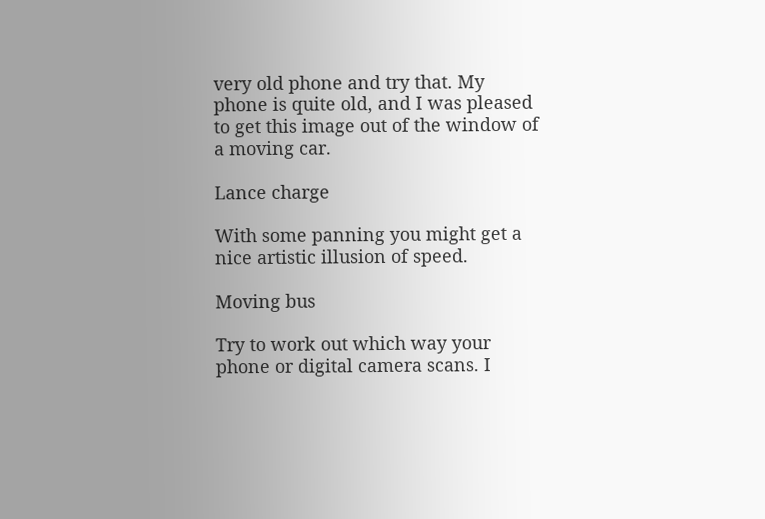very old phone and try that. My phone is quite old, and I was pleased to get this image out of the window of a moving car.

Lance charge

With some panning you might get a nice artistic illusion of speed.

Moving bus

Try to work out which way your phone or digital camera scans. I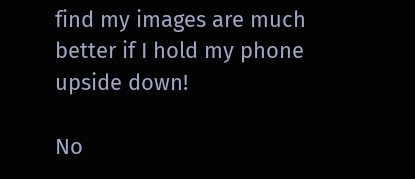find my images are much better if I hold my phone upside down!

No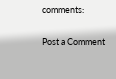comments:

Post a Comment